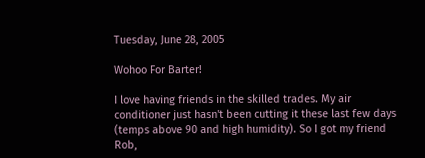Tuesday, June 28, 2005

Wohoo For Barter!

I love having friends in the skilled trades. My air conditioner just hasn't been cutting it these last few days (temps above 90 and high humidity). So I got my friend Rob,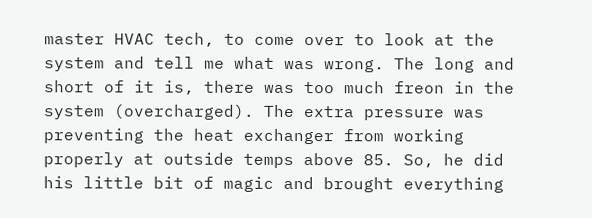master HVAC tech, to come over to look at the system and tell me what was wrong. The long and short of it is, there was too much freon in the system (overcharged). The extra pressure was preventing the heat exchanger from working properly at outside temps above 85. So, he did his little bit of magic and brought everything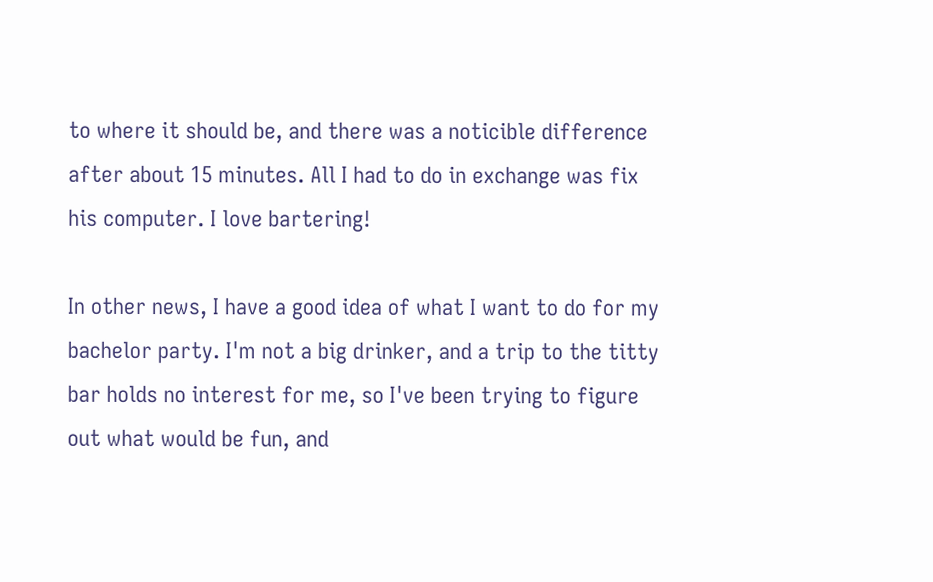to where it should be, and there was a noticible difference after about 15 minutes. All I had to do in exchange was fix his computer. I love bartering!

In other news, I have a good idea of what I want to do for my bachelor party. I'm not a big drinker, and a trip to the titty bar holds no interest for me, so I've been trying to figure out what would be fun, and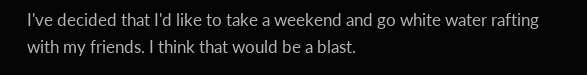I've decided that I'd like to take a weekend and go white water rafting with my friends. I think that would be a blast.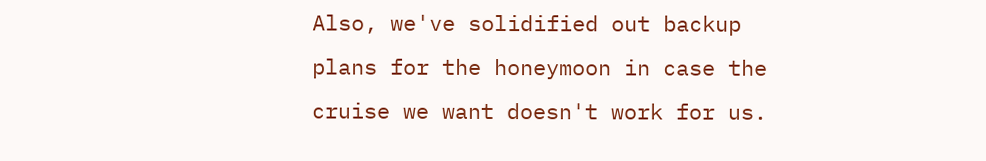Also, we've solidified out backup plans for the honeymoon in case the cruise we want doesn't work for us.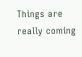Things are really coming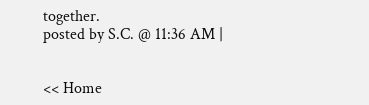together.
posted by S.C. @ 11:36 AM |


<< Home